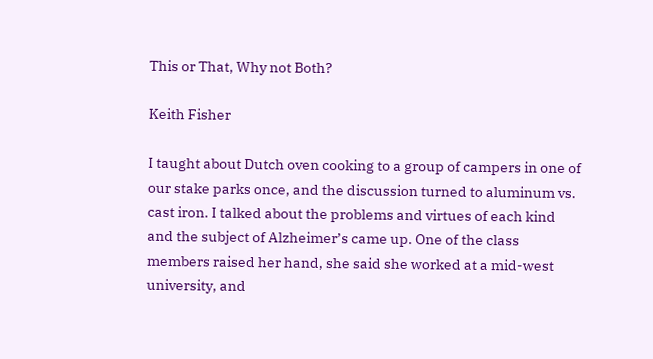This or That, Why not Both?

Keith Fisher

I taught about Dutch oven cooking to a group of campers in one of our stake parks once, and the discussion turned to aluminum vs. cast iron. I talked about the problems and virtues of each kind and the subject of Alzheimer’s came up. One of the class members raised her hand, she said she worked at a mid-west university, and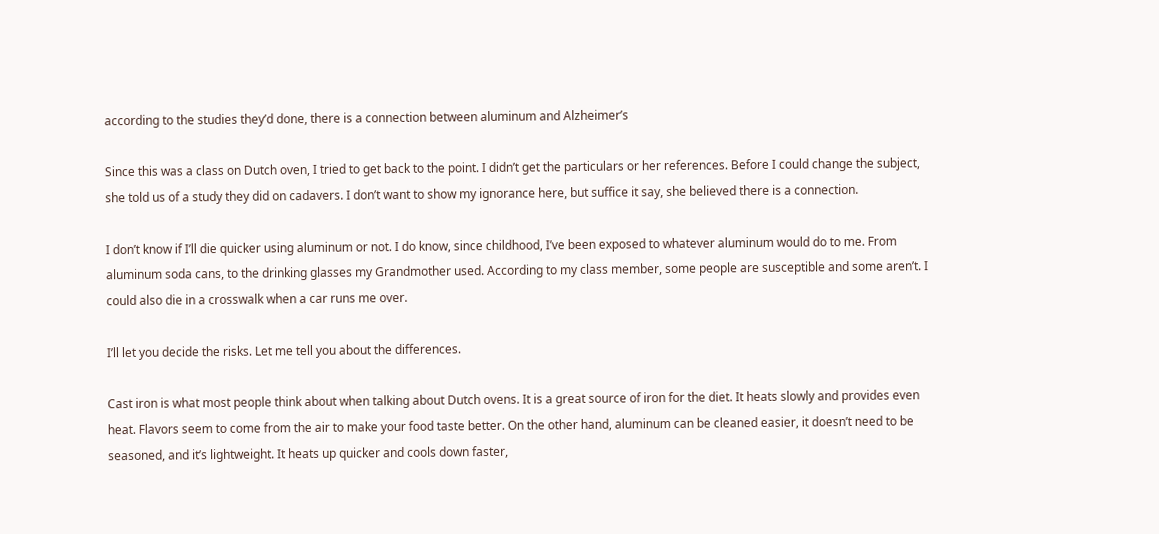according to the studies they’d done, there is a connection between aluminum and Alzheimer’s

Since this was a class on Dutch oven, I tried to get back to the point. I didn’t get the particulars or her references. Before I could change the subject, she told us of a study they did on cadavers. I don’t want to show my ignorance here, but suffice it say, she believed there is a connection.

I don’t know if I’ll die quicker using aluminum or not. I do know, since childhood, I’ve been exposed to whatever aluminum would do to me. From aluminum soda cans, to the drinking glasses my Grandmother used. According to my class member, some people are susceptible and some aren’t. I could also die in a crosswalk when a car runs me over.

I’ll let you decide the risks. Let me tell you about the differences.

Cast iron is what most people think about when talking about Dutch ovens. It is a great source of iron for the diet. It heats slowly and provides even heat. Flavors seem to come from the air to make your food taste better. On the other hand, aluminum can be cleaned easier, it doesn’t need to be seasoned, and it’s lightweight. It heats up quicker and cools down faster,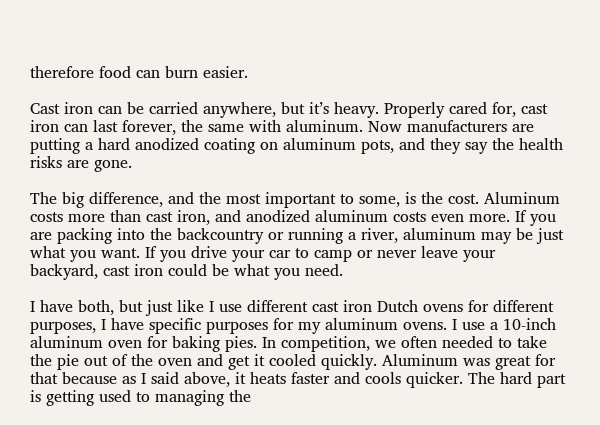therefore food can burn easier.

Cast iron can be carried anywhere, but it’s heavy. Properly cared for, cast iron can last forever, the same with aluminum. Now manufacturers are putting a hard anodized coating on aluminum pots, and they say the health risks are gone.

The big difference, and the most important to some, is the cost. Aluminum costs more than cast iron, and anodized aluminum costs even more. If you are packing into the backcountry or running a river, aluminum may be just what you want. If you drive your car to camp or never leave your backyard, cast iron could be what you need.

I have both, but just like I use different cast iron Dutch ovens for different purposes, I have specific purposes for my aluminum ovens. I use a 10-inch aluminum oven for baking pies. In competition, we often needed to take the pie out of the oven and get it cooled quickly. Aluminum was great for that because as I said above, it heats faster and cools quicker. The hard part is getting used to managing the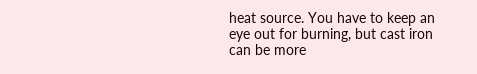heat source. You have to keep an eye out for burning, but cast iron can be more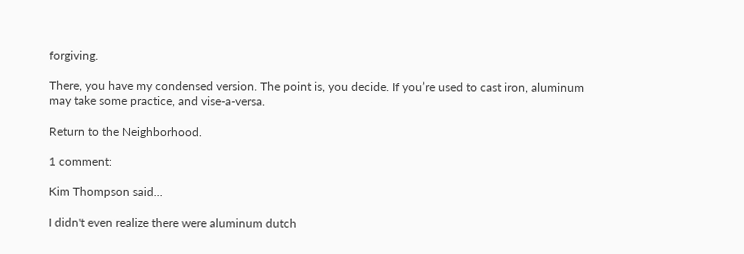forgiving.

There, you have my condensed version. The point is, you decide. If you’re used to cast iron, aluminum may take some practice, and vise-a-versa.

Return to the Neighborhood.

1 comment:

Kim Thompson said...

I didn't even realize there were aluminum dutch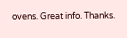ovens. Great info. Thanks.